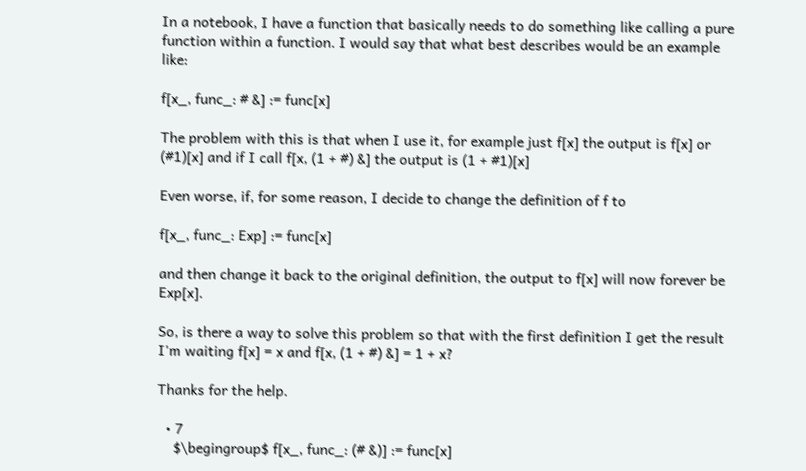In a notebook, I have a function that basically needs to do something like calling a pure function within a function. I would say that what best describes would be an example like:

f[x_, func_: # &] := func[x]

The problem with this is that when I use it, for example just f[x] the output is f[x] or (#1)[x] and if I call f[x, (1 + #) &] the output is (1 + #1)[x]

Even worse, if, for some reason, I decide to change the definition of f to

f[x_, func_: Exp] := func[x]

and then change it back to the original definition, the output to f[x] will now forever be Exp[x].

So, is there a way to solve this problem so that with the first definition I get the result I'm waiting f[x] = x and f[x, (1 + #) &] = 1 + x?

Thanks for the help.

  • 7
    $\begingroup$ f[x_, func_: (# &)] := func[x]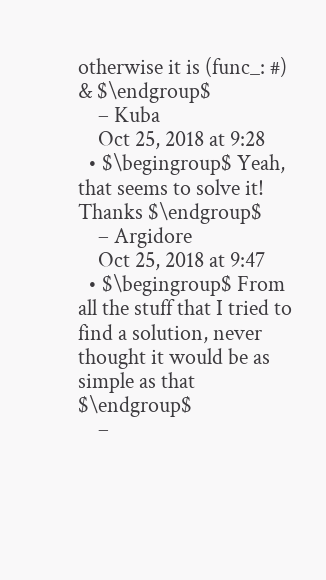otherwise it is (func_: #) & $\endgroup$
    – Kuba
    Oct 25, 2018 at 9:28
  • $\begingroup$ Yeah, that seems to solve it! Thanks $\endgroup$
    – Argidore
    Oct 25, 2018 at 9:47
  • $\begingroup$ From all the stuff that I tried to find a solution, never thought it would be as simple as that $\endgroup$
    –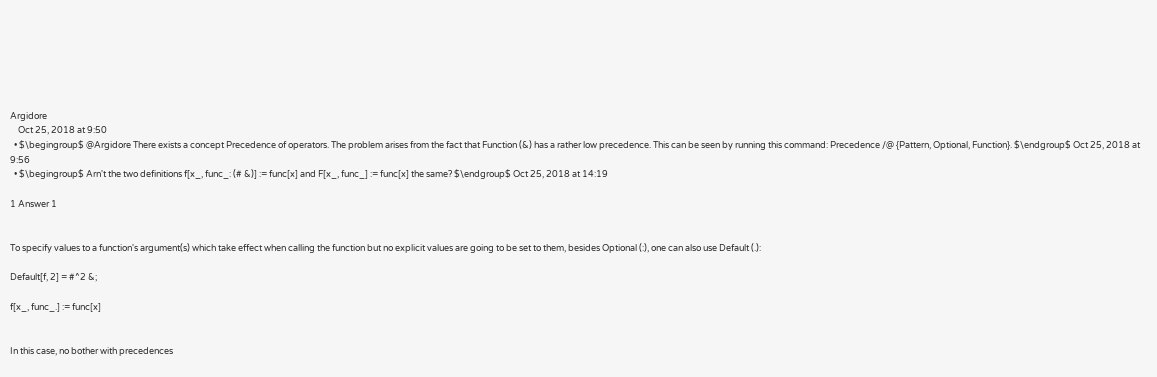Argidore
    Oct 25, 2018 at 9:50
  • $\begingroup$ @Argidore There exists a concept Precedence of operators. The problem arises from the fact that Function (&) has a rather low precedence. This can be seen by running this command: Precedence /@ {Pattern, Optional, Function}. $\endgroup$ Oct 25, 2018 at 9:56
  • $\begingroup$ Arn't the two definitions f[x_, func_: (# &)] := func[x] and F[x_, func_] := func[x] the same? $\endgroup$ Oct 25, 2018 at 14:19

1 Answer 1


To specify values to a function's argument(s) which take effect when calling the function but no explicit values are going to be set to them, besides Optional (:), one can also use Default (.):

Default[f, 2] = #^2 &;

f[x_, func_.] := func[x]


In this case, no bother with precedences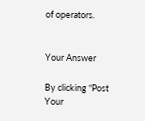of operators.


Your Answer

By clicking “Post Your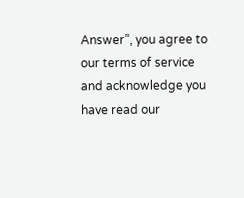Answer”, you agree to our terms of service and acknowledge you have read our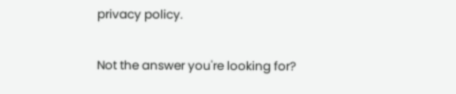privacy policy.

Not the answer you're looking for?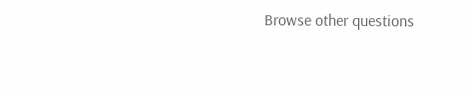Browse other questions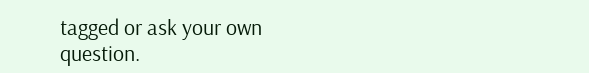tagged or ask your own question.